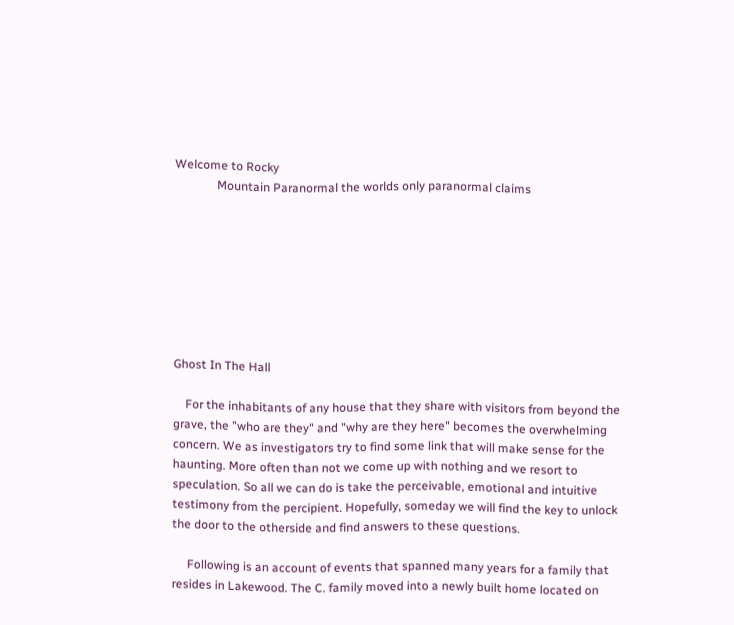Welcome to Rocky
              Mountain Paranormal the worlds only paranormal claims








Ghost In The Hall

    For the inhabitants of any house that they share with visitors from beyond the grave, the "who are they" and "why are they here" becomes the overwhelming concern. We as investigators try to find some link that will make sense for the haunting. More often than not we come up with nothing and we resort to speculation. So all we can do is take the perceivable, emotional and intuitive testimony from the percipient. Hopefully, someday we will find the key to unlock the door to the otherside and find answers to these questions.

     Following is an account of events that spanned many years for a family that resides in Lakewood. The C. family moved into a newly built home located on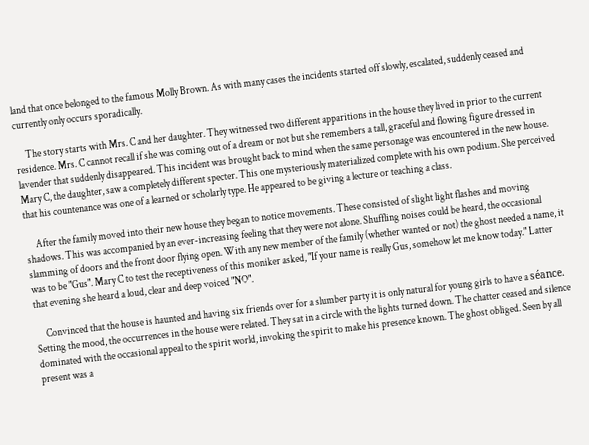land that once belonged to the famous Molly Brown. As with many cases the incidents started off slowly, escalated, suddenly ceased and currently only occurs sporadically.

     The story starts with Mrs. C and her daughter. They witnessed two different apparitions in the house they lived in prior to the current residence. Mrs. C cannot recall if she was coming out of a dream or not but she remembers a tall, graceful and flowing figure dressed in lavender that suddenly disappeared. This incident was brought back to mind when the same personage was encountered in the new house. Mary C, the daughter, saw a completely different specter. This one mysteriously materialized complete with his own podium. She perceived that his countenance was one of a learned or scholarly type. He appeared to be giving a lecture or teaching a class.

     After the family moved into their new house they began to notice movements. These consisted of slight light flashes and moving shadows. This was accompanied by an ever-increasing feeling that they were not alone. Shuffling noises could be heard, the occasional slamming of doors and the front door flying open. With any new member of the family (whether wanted or not) the ghost needed a name, it was to be "Gus". Mary C to test the receptiveness of this moniker asked, "If your name is really Gus, somehow let me know today." Latter that evening she heard a loud, clear and deep voiced "NO".

     Convinced that the house is haunted and having six friends over for a slumber party it is only natural for young girls to have a séance. Setting the mood, the occurrences in the house were related. They sat in a circle with the lights turned down. The chatter ceased and silence dominated with the occasional appeal to the spirit world, invoking the spirit to make his presence known. The ghost obliged. Seen by all present was a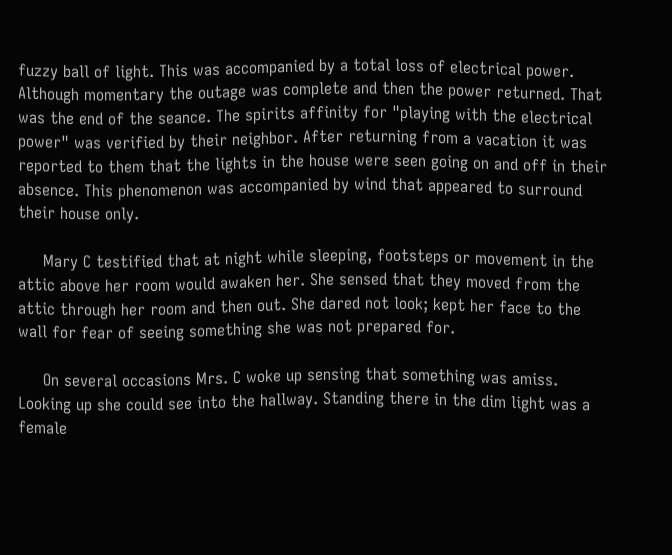fuzzy ball of light. This was accompanied by a total loss of electrical power. Although momentary the outage was complete and then the power returned. That was the end of the seance. The spirits affinity for "playing with the electrical power" was verified by their neighbor. After returning from a vacation it was reported to them that the lights in the house were seen going on and off in their absence. This phenomenon was accompanied by wind that appeared to surround their house only.

     Mary C testified that at night while sleeping, footsteps or movement in the attic above her room would awaken her. She sensed that they moved from the attic through her room and then out. She dared not look; kept her face to the wall for fear of seeing something she was not prepared for.

     On several occasions Mrs. C woke up sensing that something was amiss. Looking up she could see into the hallway. Standing there in the dim light was a female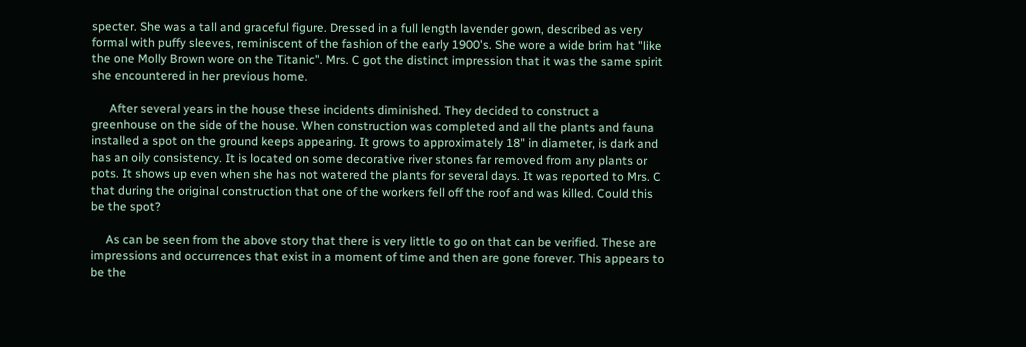specter. She was a tall and graceful figure. Dressed in a full length lavender gown, described as very formal with puffy sleeves, reminiscent of the fashion of the early 1900's. She wore a wide brim hat "like the one Molly Brown wore on the Titanic". Mrs. C got the distinct impression that it was the same spirit she encountered in her previous home.

      After several years in the house these incidents diminished. They decided to construct a greenhouse on the side of the house. When construction was completed and all the plants and fauna installed a spot on the ground keeps appearing. It grows to approximately 18" in diameter, is dark and has an oily consistency. It is located on some decorative river stones far removed from any plants or pots. It shows up even when she has not watered the plants for several days. It was reported to Mrs. C that during the original construction that one of the workers fell off the roof and was killed. Could this be the spot?

     As can be seen from the above story that there is very little to go on that can be verified. These are impressions and occurrences that exist in a moment of time and then are gone forever. This appears to be the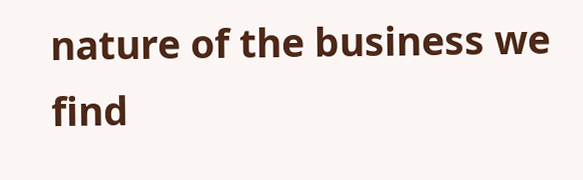nature of the business we find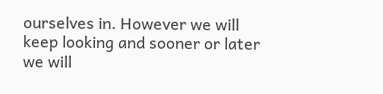ourselves in. However we will keep looking and sooner or later we will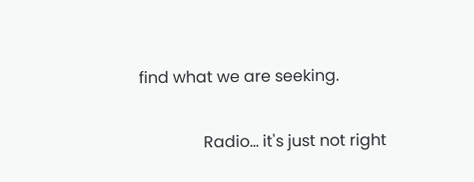find what we are seeking.

                Radio... it's just not right